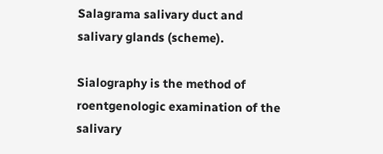Salagrama salivary duct and salivary glands (scheme).

Sialography is the method of roentgenologic examination of the salivary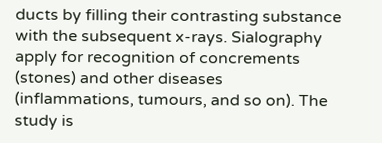ducts by filling their contrasting substance with the subsequent x-rays. Sialography apply for recognition of concrements (stones) and other diseases (inflammations, tumours, and so on). The study is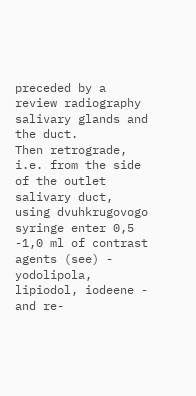preceded by a review radiography salivary glands and the duct.
Then retrograde, i.e. from the side of the outlet salivary duct, using dvuhkrugovogo syringe enter 0,5 -1,0 ml of contrast agents (see) - yodolipola, lipiodol, iodeene - and re-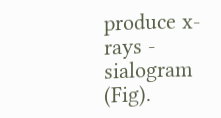produce x-rays - sialogram (Fig).